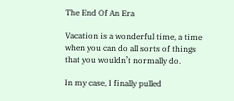The End Of An Era

Vacation is a wonderful time, a time when you can do all sorts of things that you wouldn’t normally do.

In my case, I finally pulled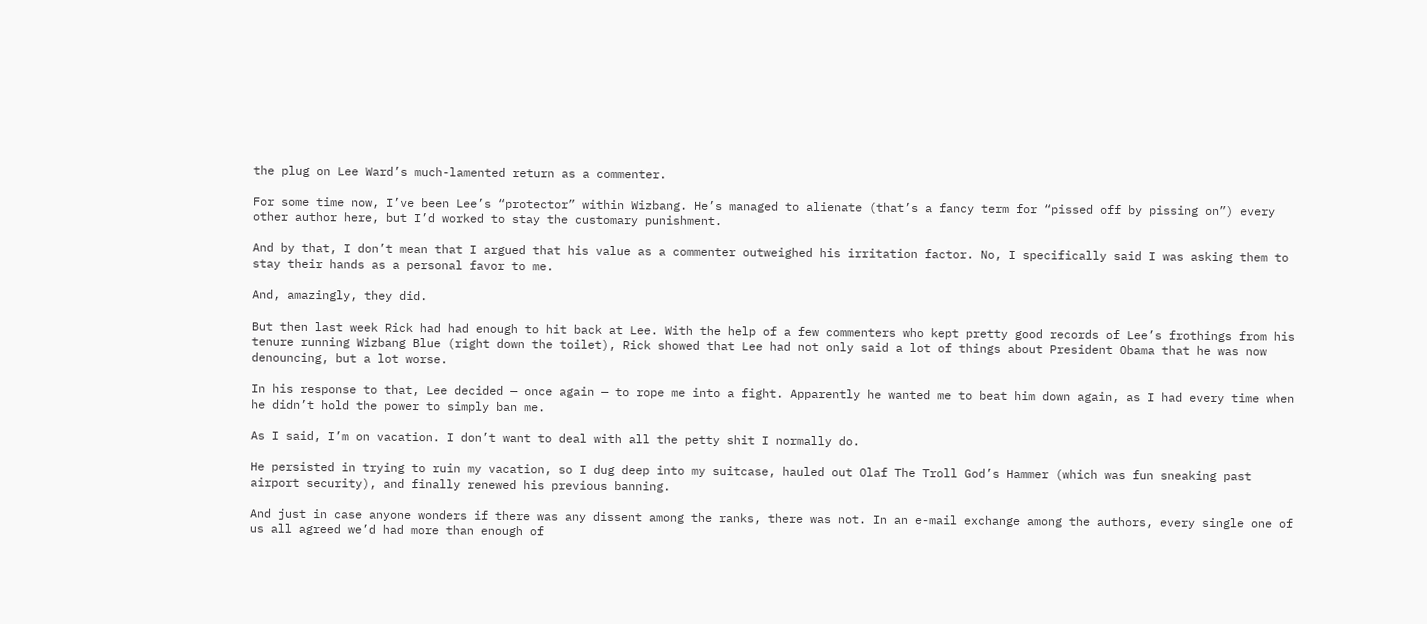the plug on Lee Ward’s much-lamented return as a commenter.

For some time now, I’ve been Lee’s “protector” within Wizbang. He’s managed to alienate (that’s a fancy term for “pissed off by pissing on”) every other author here, but I’d worked to stay the customary punishment.

And by that, I don’t mean that I argued that his value as a commenter outweighed his irritation factor. No, I specifically said I was asking them to stay their hands as a personal favor to me.

And, amazingly, they did.

But then last week Rick had had enough to hit back at Lee. With the help of a few commenters who kept pretty good records of Lee’s frothings from his tenure running Wizbang Blue (right down the toilet), Rick showed that Lee had not only said a lot of things about President Obama that he was now denouncing, but a lot worse.

In his response to that, Lee decided — once again — to rope me into a fight. Apparently he wanted me to beat him down again, as I had every time when he didn’t hold the power to simply ban me.

As I said, I’m on vacation. I don’t want to deal with all the petty shit I normally do.

He persisted in trying to ruin my vacation, so I dug deep into my suitcase, hauled out Olaf The Troll God’s Hammer (which was fun sneaking past airport security), and finally renewed his previous banning.

And just in case anyone wonders if there was any dissent among the ranks, there was not. In an e-mail exchange among the authors, every single one of us all agreed we’d had more than enough of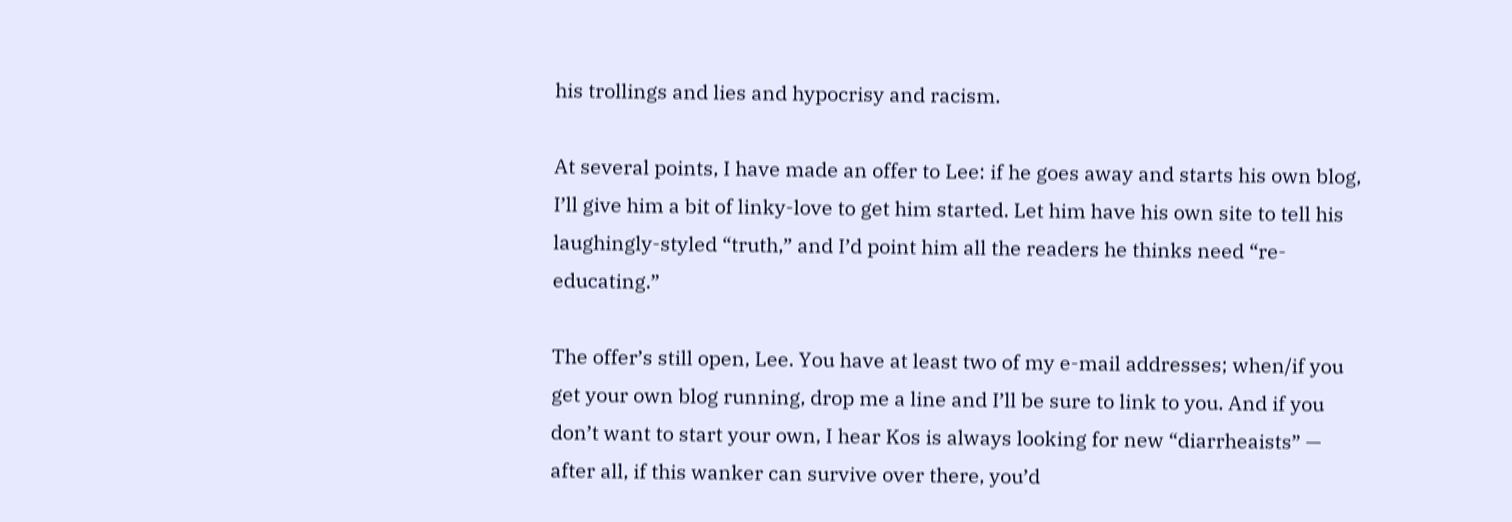his trollings and lies and hypocrisy and racism.

At several points, I have made an offer to Lee: if he goes away and starts his own blog, I’ll give him a bit of linky-love to get him started. Let him have his own site to tell his laughingly-styled “truth,” and I’d point him all the readers he thinks need “re-educating.”

The offer’s still open, Lee. You have at least two of my e-mail addresses; when/if you get your own blog running, drop me a line and I’ll be sure to link to you. And if you don’t want to start your own, I hear Kos is always looking for new “diarrheaists” — after all, if this wanker can survive over there, you’d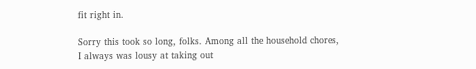fit right in.

Sorry this took so long, folks. Among all the household chores, I always was lousy at taking out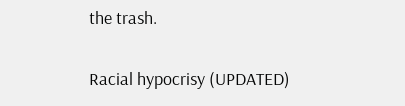the trash.

Racial hypocrisy (UPDATED)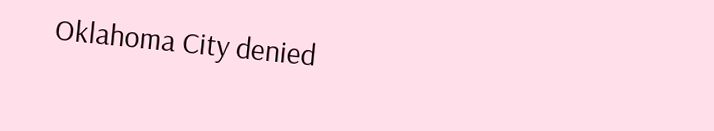Oklahoma City denied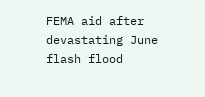FEMA aid after devastating June flash flood